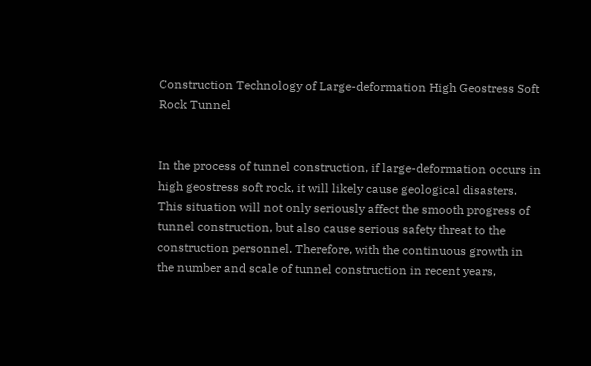Construction Technology of Large-deformation High Geostress Soft Rock Tunnel


In the process of tunnel construction, if large-deformation occurs in high geostress soft rock, it will likely cause geological disasters. This situation will not only seriously affect the smooth progress of tunnel construction, but also cause serious safety threat to the construction personnel. Therefore, with the continuous growth in the number and scale of tunnel construction in recent years,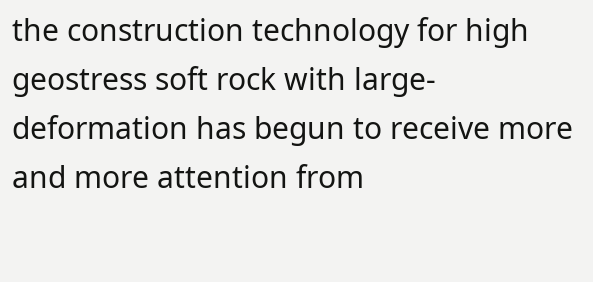the construction technology for high geostress soft rock with large-deformation has begun to receive more and more attention from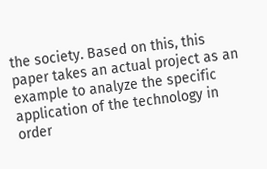the society. Based on this, this paper takes an actual project as an example to analyze the specific application of the technology in order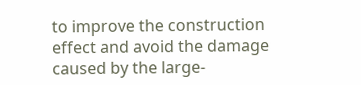to improve the construction effect and avoid the damage caused by the large-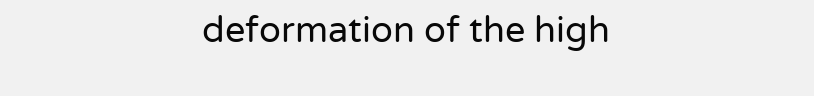deformation of the high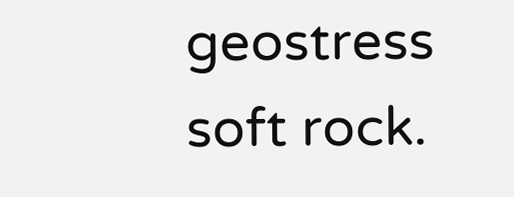geostress soft rock.